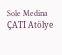Sole Medina ÇATI Atölye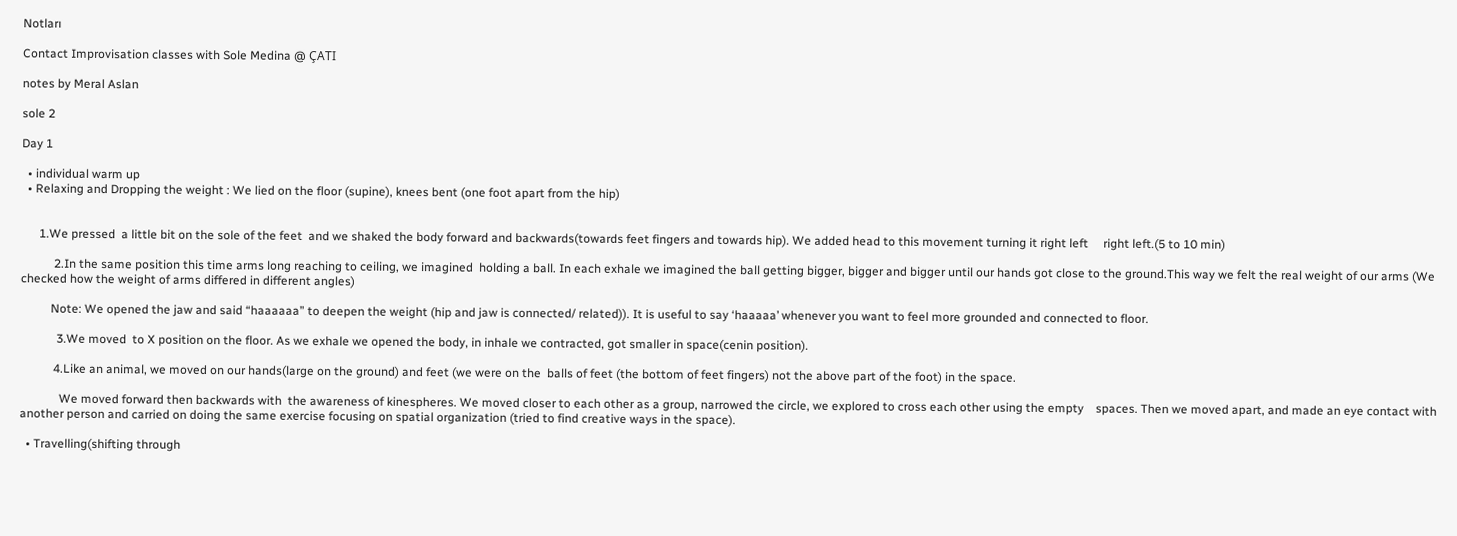Notları

Contact Improvisation classes with Sole Medina @ ÇATI

notes by Meral Aslan

sole 2

Day 1

  • individual warm up
  • Relaxing and Dropping the weight : We lied on the floor (supine), knees bent (one foot apart from the hip)


      1.We pressed  a little bit on the sole of the feet  and we shaked the body forward and backwards(towards feet fingers and towards hip). We added head to this movement turning it right left     right left.(5 to 10 min)

           2.In the same position this time arms long reaching to ceiling, we imagined  holding a ball. In each exhale we imagined the ball getting bigger, bigger and bigger until our hands got close to the ground.This way we felt the real weight of our arms (We checked how the weight of arms differed in different angles)

          Note: We opened the jaw and said “haaaaaa” to deepen the weight (hip and jaw is connected/ related)). It is useful to say ‘haaaaa’ whenever you want to feel more grounded and connected to floor.

            3.We moved  to X position on the floor. As we exhale we opened the body, in inhale we contracted, got smaller in space(cenin position).

           4.Like an animal, we moved on our hands(large on the ground) and feet (we were on the  balls of feet (the bottom of feet fingers) not the above part of the foot) in the space.

             We moved forward then backwards with  the awareness of kinespheres. We moved closer to each other as a group, narrowed the circle, we explored to cross each other using the empty    spaces. Then we moved apart, and made an eye contact with another person and carried on doing the same exercise focusing on spatial organization (tried to find creative ways in the space).

  • Travelling(shifting through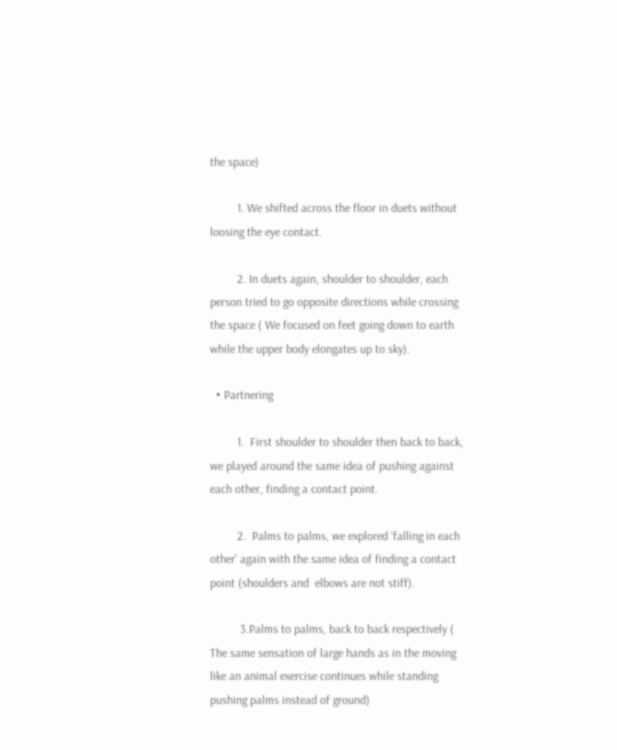the space)

         1. We shifted across the floor in duets without loosing the eye contact.

         2. In duets again, shoulder to shoulder, each person tried to go opposite directions while crossing the space ( We focused on feet going down to earth while the upper body elongates up to sky).

  • Partnering

         1.  First shoulder to shoulder then back to back, we played around the same idea of pushing against each other, finding a contact point.

         2.  Palms to palms, we explored ‘falling in each other’ again with the same idea of finding a contact point (shoulders and  elbows are not stiff).

          3.Palms to palms, back to back respectively ( The same sensation of large hands as in the moving like an animal exercise continues while standing pushing palms instead of ground)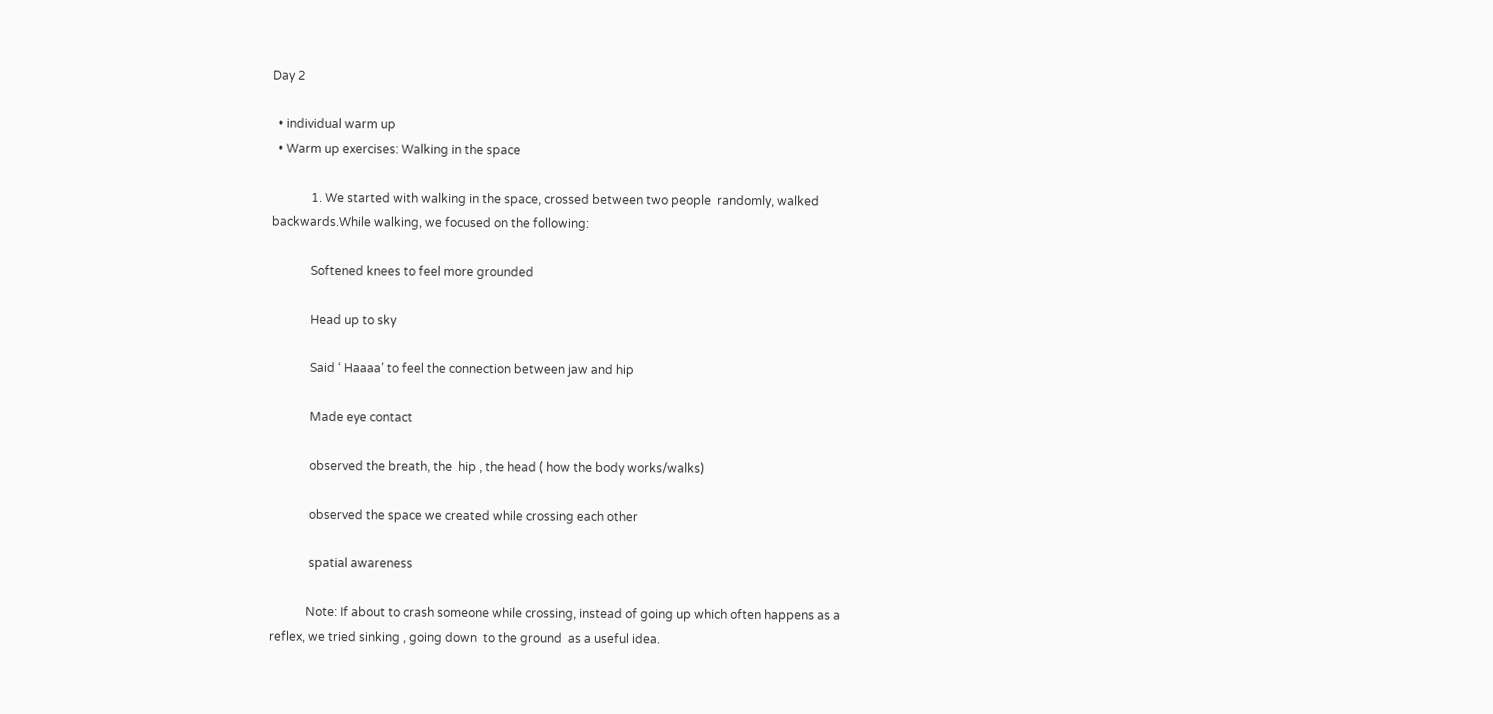Day 2

  • individual warm up
  • Warm up exercises: Walking in the space

             1. We started with walking in the space, crossed between two people  randomly, walked backwards.While walking, we focused on the following:

             Softened knees to feel more grounded

             Head up to sky

             Said ‘ Haaaa’ to feel the connection between jaw and hip

             Made eye contact

             observed the breath, the  hip , the head ( how the body works/walks)

             observed the space we created while crossing each other

             spatial awareness

            Note: If about to crash someone while crossing, instead of going up which often happens as a reflex, we tried sinking , going down  to the ground  as a useful idea.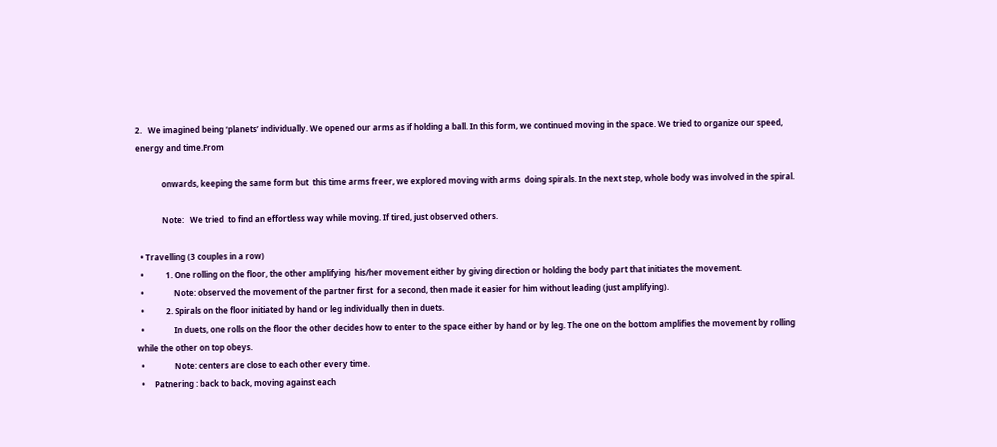2.   We imagined being ‘planets’ individually. We opened our arms as if holding a ball. In this form, we continued moving in the space. We tried to organize our speed, energy and time.From

             onwards, keeping the same form but  this time arms freer, we explored moving with arms  doing spirals. In the next step, whole body was involved in the spiral.

             Note:   We tried  to find an effortless way while moving. If tired, just observed others.

  • Travelling (3 couples in a row)
  •           1. One rolling on the floor, the other amplifying  his/her movement either by giving direction or holding the body part that initiates the movement.
  •               Note: observed the movement of the partner first  for a second, then made it easier for him without leading (just amplifying).
  •           2. Spirals on the floor initiated by hand or leg individually then in duets.
  •               In duets, one rolls on the floor the other decides how to enter to the space either by hand or by leg. The one on the bottom amplifies the movement by rolling while the other on top obeys.
  •               Note: centers are close to each other every time.
  •     Patnering : back to back, moving against each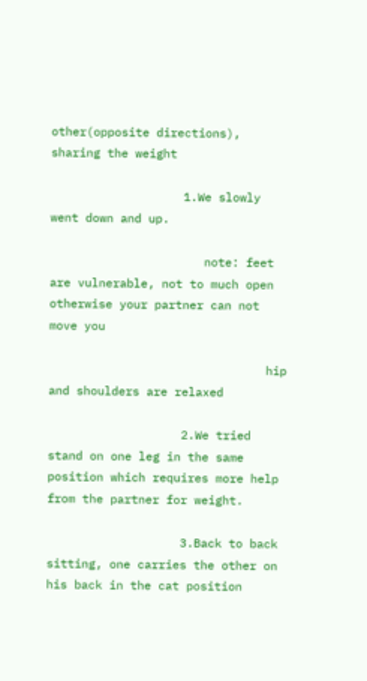other(opposite directions), sharing the weight

                   1.We slowly went down and up.

                      note: feet are vulnerable, not to much open otherwise your partner can not move you

                               hip and shoulders are relaxed

                   2.We tried stand on one leg in the same position which requires more help from the partner for weight.

                   3.Back to back sitting, one carries the other on his back in the cat position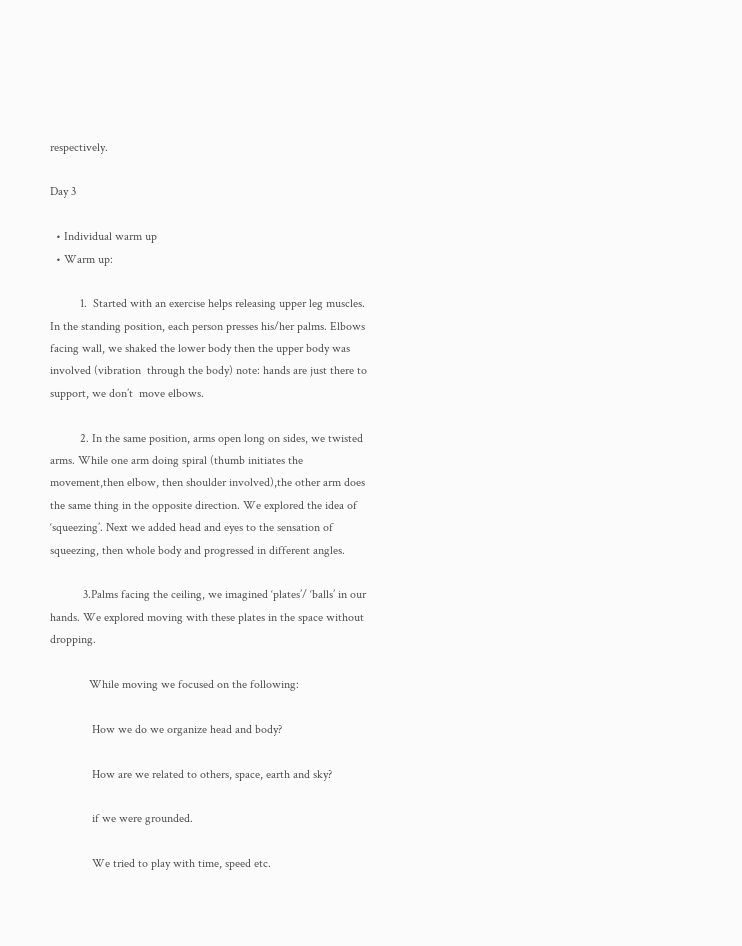respectively.

Day 3

  • Individual warm up
  • Warm up:

          1.  Started with an exercise helps releasing upper leg muscles.  In the standing position, each person presses his/her palms. Elbows facing wall, we shaked the lower body then the upper body was involved (vibration  through the body) note: hands are just there to support, we don’t  move elbows.

          2. In the same position, arms open long on sides, we twisted arms. While one arm doing spiral (thumb initiates the movement,then elbow, then shoulder involved),the other arm does the same thing in the opposite direction. We explored the idea of ‘squeezing’. Next we added head and eyes to the sensation of squeezing, then whole body and progressed in different angles.

           3.Palms facing the ceiling, we imagined ‘plates’/ ‘balls’ in our hands. We explored moving with these plates in the space without dropping.

             While moving we focused on the following:

              How we do we organize head and body?

              How are we related to others, space, earth and sky?

              if we were grounded.

              We tried to play with time, speed etc.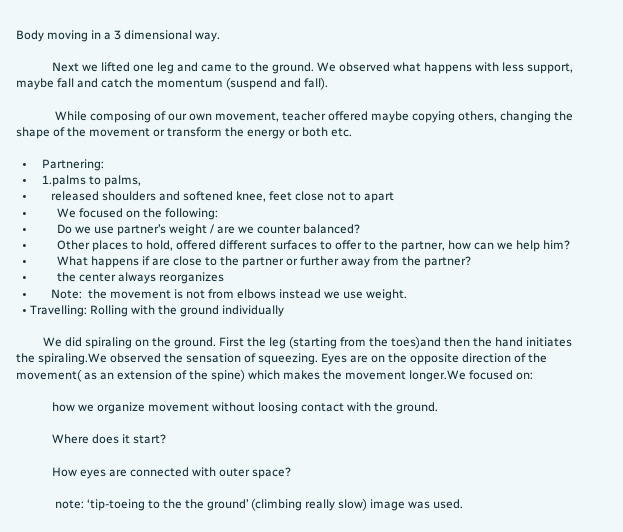Body moving in a 3 dimensional way.

            Next we lifted one leg and came to the ground. We observed what happens with less support, maybe fall and catch the momentum (suspend and fall).

             While composing of our own movement, teacher offered maybe copying others, changing the shape of the movement or transform the energy or both etc.

  •     Partnering:
  •     1.palms to palms,
  •        released shoulders and softened knee, feet close not to apart
  •          We focused on the following:
  •          Do we use partner’s weight / are we counter balanced?
  •          Other places to hold, offered different surfaces to offer to the partner, how can we help him?
  •          What happens if are close to the partner or further away from the partner?
  •          the center always reorganizes
  •        Note:  the movement is not from elbows instead we use weight.
  • Travelling: Rolling with the ground individually

         We did spiraling on the ground. First the leg (starting from the toes)and then the hand initiates the spiraling.We observed the sensation of squeezing. Eyes are on the opposite direction of the                        movement( as an extension of the spine) which makes the movement longer.We focused on:

            how we organize movement without loosing contact with the ground.

            Where does it start?

            How eyes are connected with outer space?

             note: ‘tip-toeing to the the ground’ (climbing really slow) image was used.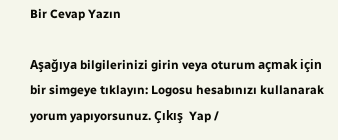Bir Cevap Yazın

Aşağıya bilgilerinizi girin veya oturum açmak için bir simgeye tıklayın: Logosu hesabınızı kullanarak yorum yapıyorsunuz. Çıkış  Yap /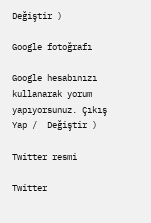Değiştir )

Google fotoğrafı

Google hesabınızı kullanarak yorum yapıyorsunuz. Çıkış  Yap /  Değiştir )

Twitter resmi

Twitter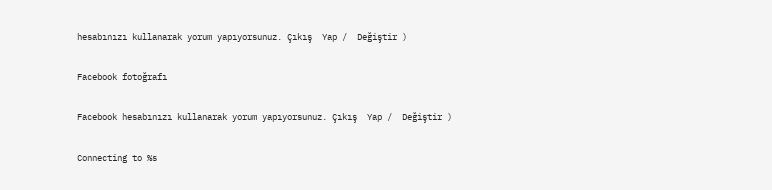hesabınızı kullanarak yorum yapıyorsunuz. Çıkış  Yap /  Değiştir )

Facebook fotoğrafı

Facebook hesabınızı kullanarak yorum yapıyorsunuz. Çıkış  Yap /  Değiştir )

Connecting to %s